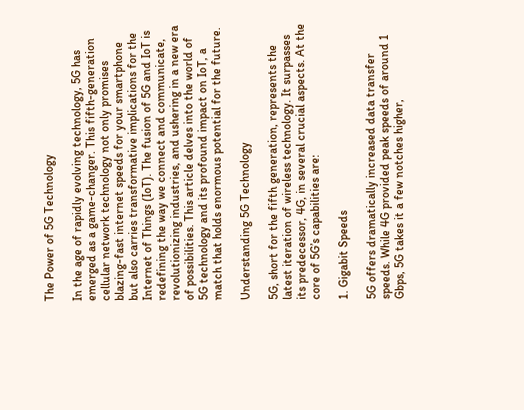The Power of 5G Technology

In the age of rapidly evolving technology, 5G has emerged as a game-changer. This fifth-generation cellular network technology not only promises blazing-fast internet speeds for your smartphone but also carries transformative implications for the Internet of Things (IoT). The fusion of 5G and IoT is redefining the way we connect and communicate, revolutionizing industries, and ushering in a new era of possibilities. This article delves into the world of 5G technology and its profound impact on IoT, a match that holds enormous potential for the future.

Understanding 5G Technology

5G, short for the fifth generation, represents the latest iteration of wireless technology. It surpasses its predecessor, 4G, in several crucial aspects. At the core of 5G’s capabilities are:

1. Gigabit Speeds

5G offers dramatically increased data transfer speeds. While 4G provided peak speeds of around 1 Gbps, 5G takes it a few notches higher,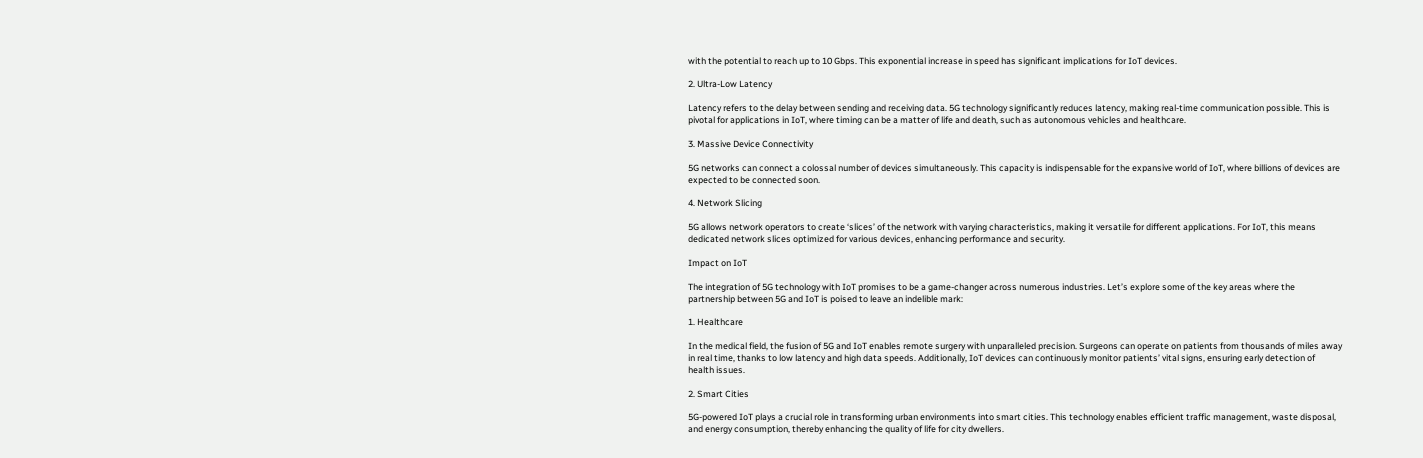with the potential to reach up to 10 Gbps. This exponential increase in speed has significant implications for IoT devices.

2. Ultra-Low Latency

Latency refers to the delay between sending and receiving data. 5G technology significantly reduces latency, making real-time communication possible. This is pivotal for applications in IoT, where timing can be a matter of life and death, such as autonomous vehicles and healthcare.

3. Massive Device Connectivity

5G networks can connect a colossal number of devices simultaneously. This capacity is indispensable for the expansive world of IoT, where billions of devices are expected to be connected soon.

4. Network Slicing

5G allows network operators to create ‘slices’ of the network with varying characteristics, making it versatile for different applications. For IoT, this means dedicated network slices optimized for various devices, enhancing performance and security.

Impact on IoT

The integration of 5G technology with IoT promises to be a game-changer across numerous industries. Let’s explore some of the key areas where the partnership between 5G and IoT is poised to leave an indelible mark:

1. Healthcare

In the medical field, the fusion of 5G and IoT enables remote surgery with unparalleled precision. Surgeons can operate on patients from thousands of miles away in real time, thanks to low latency and high data speeds. Additionally, IoT devices can continuously monitor patients’ vital signs, ensuring early detection of health issues.

2. Smart Cities

5G-powered IoT plays a crucial role in transforming urban environments into smart cities. This technology enables efficient traffic management, waste disposal, and energy consumption, thereby enhancing the quality of life for city dwellers.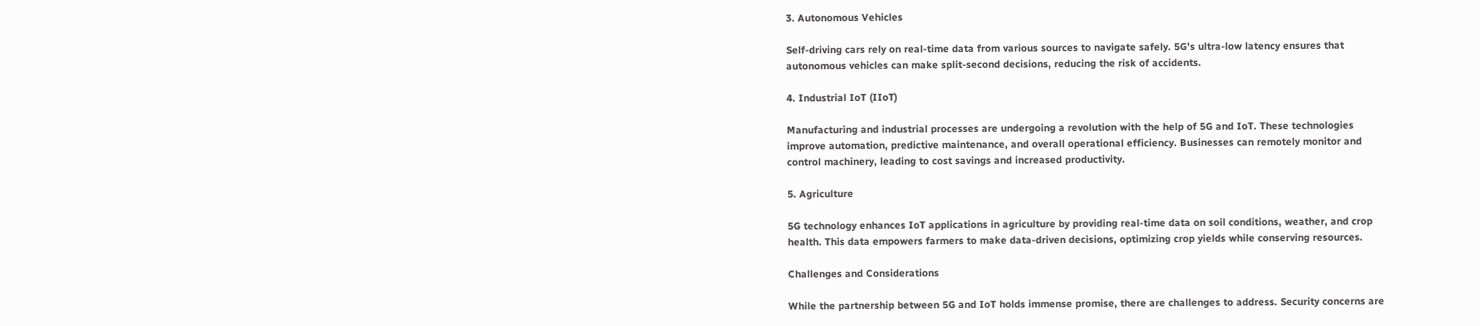3. Autonomous Vehicles

Self-driving cars rely on real-time data from various sources to navigate safely. 5G’s ultra-low latency ensures that autonomous vehicles can make split-second decisions, reducing the risk of accidents.

4. Industrial IoT (IIoT)

Manufacturing and industrial processes are undergoing a revolution with the help of 5G and IoT. These technologies improve automation, predictive maintenance, and overall operational efficiency. Businesses can remotely monitor and control machinery, leading to cost savings and increased productivity.

5. Agriculture

5G technology enhances IoT applications in agriculture by providing real-time data on soil conditions, weather, and crop health. This data empowers farmers to make data-driven decisions, optimizing crop yields while conserving resources.

Challenges and Considerations

While the partnership between 5G and IoT holds immense promise, there are challenges to address. Security concerns are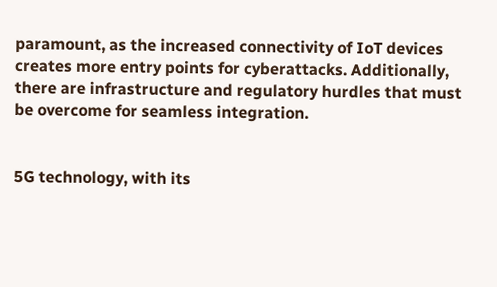paramount, as the increased connectivity of IoT devices creates more entry points for cyberattacks. Additionally, there are infrastructure and regulatory hurdles that must be overcome for seamless integration.


5G technology, with its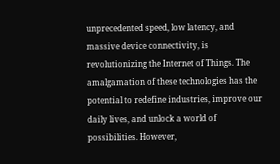unprecedented speed, low latency, and massive device connectivity, is revolutionizing the Internet of Things. The amalgamation of these technologies has the potential to redefine industries, improve our daily lives, and unlock a world of possibilities. However,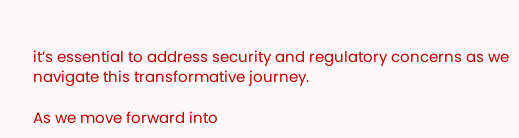it’s essential to address security and regulatory concerns as we navigate this transformative journey.

As we move forward into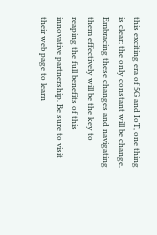this exciting era of 5G and IoT, one thing is clear: the only constant will be change. Embracing these changes and navigating them effectively will be the key to reaping the full benefits of this innovative partnership. Be sure to visit their web page to learn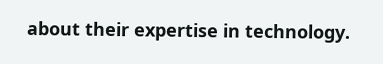about their expertise in technology.